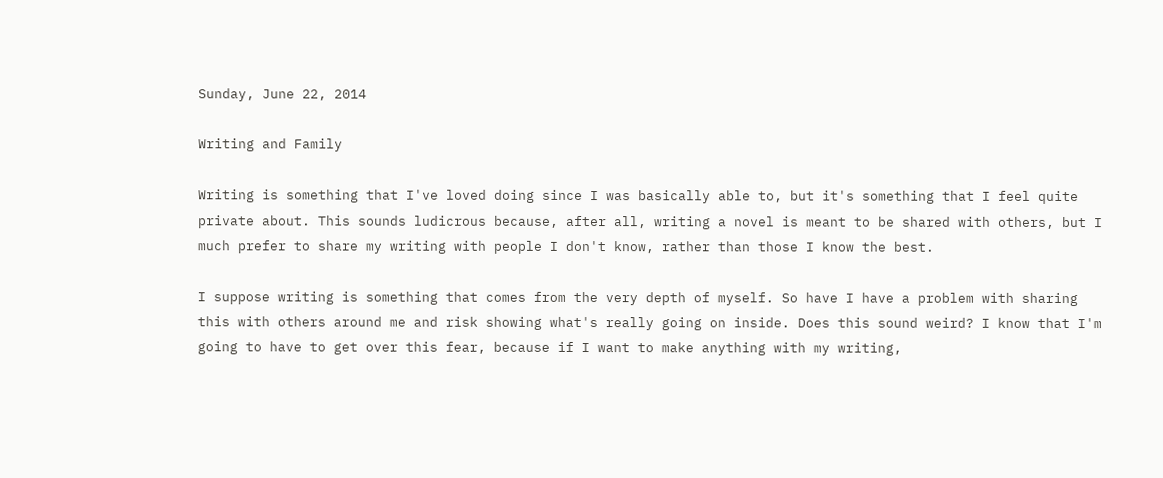Sunday, June 22, 2014

Writing and Family

Writing is something that I've loved doing since I was basically able to, but it's something that I feel quite private about. This sounds ludicrous because, after all, writing a novel is meant to be shared with others, but I much prefer to share my writing with people I don't know, rather than those I know the best.

I suppose writing is something that comes from the very depth of myself. So have I have a problem with sharing this with others around me and risk showing what's really going on inside. Does this sound weird? I know that I'm going to have to get over this fear, because if I want to make anything with my writing,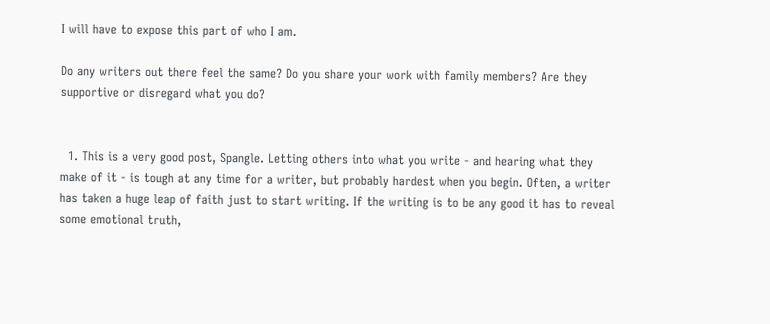I will have to expose this part of who I am.

Do any writers out there feel the same? Do you share your work with family members? Are they supportive or disregard what you do?


  1. This is a very good post, Spangle. Letting others into what you write - and hearing what they make of it - is tough at any time for a writer, but probably hardest when you begin. Often, a writer has taken a huge leap of faith just to start writing. If the writing is to be any good it has to reveal some emotional truth,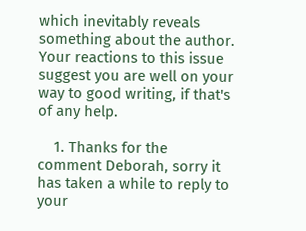which inevitably reveals something about the author. Your reactions to this issue suggest you are well on your way to good writing, if that's of any help.

    1. Thanks for the comment Deborah, sorry it has taken a while to reply to your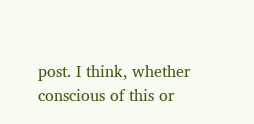post. I think, whether conscious of this or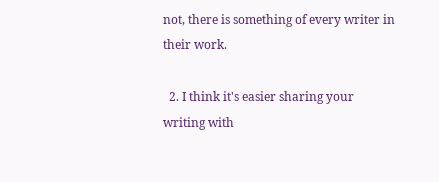not, there is something of every writer in their work.

  2. I think it's easier sharing your writing with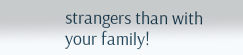strangers than with your family!